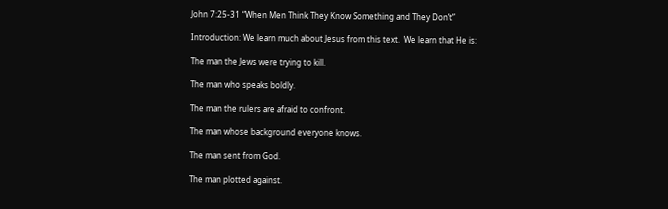John 7:25-31 “When Men Think They Know Something and They Don’t”

Introduction: We learn much about Jesus from this text.  We learn that He is:

The man the Jews were trying to kill.

The man who speaks boldly.

The man the rulers are afraid to confront.

The man whose background everyone knows.

The man sent from God.

The man plotted against.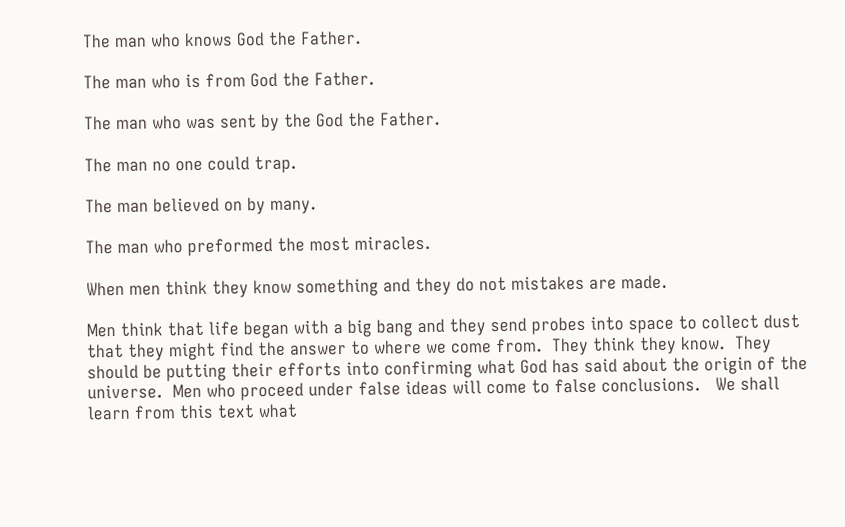The man who knows God the Father.

The man who is from God the Father.

The man who was sent by the God the Father.

The man no one could trap.

The man believed on by many.

The man who preformed the most miracles.

When men think they know something and they do not mistakes are made.

Men think that life began with a big bang and they send probes into space to collect dust that they might find the answer to where we come from.  They think they know.  They should be putting their efforts into confirming what God has said about the origin of the universe.  Men who proceed under false ideas will come to false conclusions.   We shall learn from this text what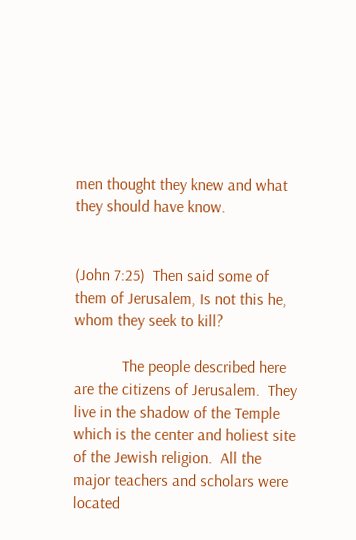men thought they knew and what they should have know.


(John 7:25)  Then said some of them of Jerusalem, Is not this he, whom they seek to kill?

            The people described here are the citizens of Jerusalem.  They live in the shadow of the Temple which is the center and holiest site of the Jewish religion.  All the major teachers and scholars were located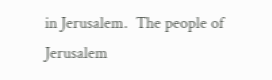in Jerusalem.  The people of Jerusalem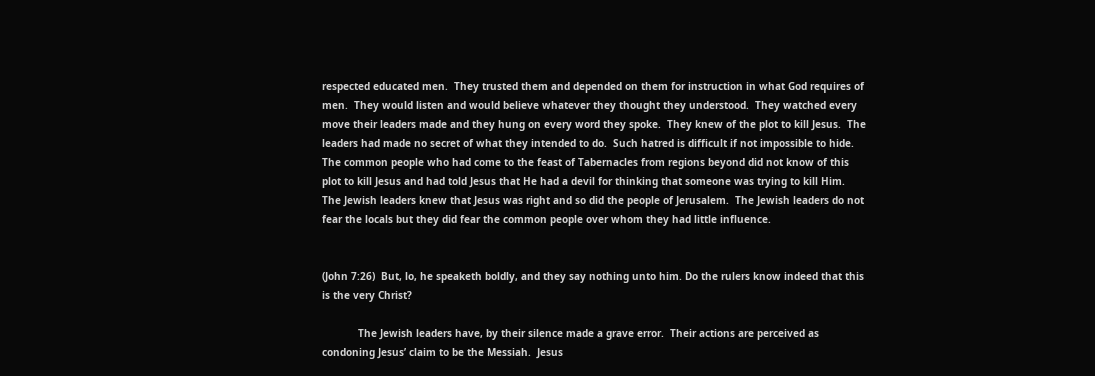respected educated men.  They trusted them and depended on them for instruction in what God requires of men.  They would listen and would believe whatever they thought they understood.  They watched every move their leaders made and they hung on every word they spoke.  They knew of the plot to kill Jesus.  The leaders had made no secret of what they intended to do.  Such hatred is difficult if not impossible to hide.  The common people who had come to the feast of Tabernacles from regions beyond did not know of this plot to kill Jesus and had told Jesus that He had a devil for thinking that someone was trying to kill Him.  The Jewish leaders knew that Jesus was right and so did the people of Jerusalem.  The Jewish leaders do not fear the locals but they did fear the common people over whom they had little influence.


(John 7:26)  But, lo, he speaketh boldly, and they say nothing unto him. Do the rulers know indeed that this is the very Christ?

            The Jewish leaders have, by their silence made a grave error.  Their actions are perceived as condoning Jesus’ claim to be the Messiah.  Jesus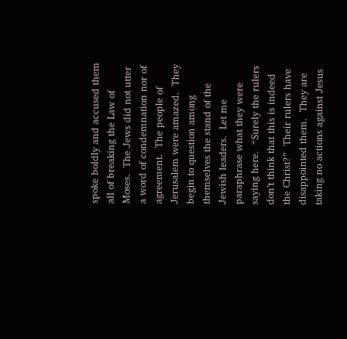spoke boldly and accused them all of breaking the Law of Moses.  The Jews did not utter a word of condemnation nor of agreement.  The people of Jerusalem were amazed.  They begin to question among themselves the stand of the Jewish leaders.  Let me paraphrase what they were saying here.  “Surely the rulers don’t think that this is indeed the Christ?”  Their rulers have disappointed them.  They are taking no actions against Jesus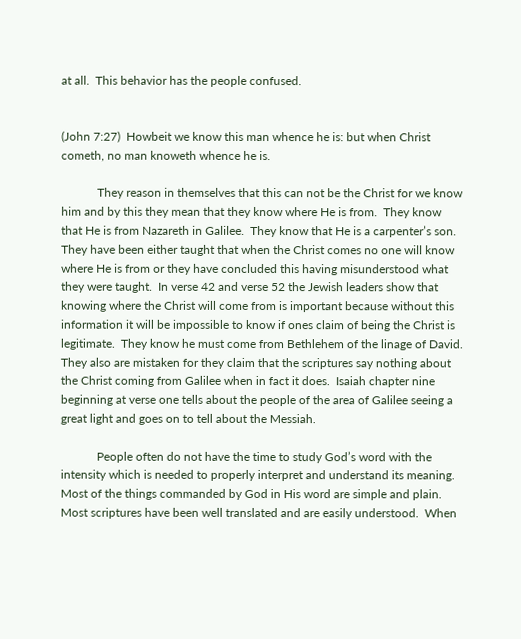at all.  This behavior has the people confused.


(John 7:27)  Howbeit we know this man whence he is: but when Christ cometh, no man knoweth whence he is.

            They reason in themselves that this can not be the Christ for we know him and by this they mean that they know where He is from.  They know that He is from Nazareth in Galilee.  They know that He is a carpenter’s son.  They have been either taught that when the Christ comes no one will know where He is from or they have concluded this having misunderstood what they were taught.  In verse 42 and verse 52 the Jewish leaders show that knowing where the Christ will come from is important because without this information it will be impossible to know if ones claim of being the Christ is legitimate.  They know he must come from Bethlehem of the linage of David.   They also are mistaken for they claim that the scriptures say nothing about the Christ coming from Galilee when in fact it does.  Isaiah chapter nine beginning at verse one tells about the people of the area of Galilee seeing a great light and goes on to tell about the Messiah.

            People often do not have the time to study God’s word with the intensity which is needed to properly interpret and understand its meaning.  Most of the things commanded by God in His word are simple and plain.  Most scriptures have been well translated and are easily understood.  When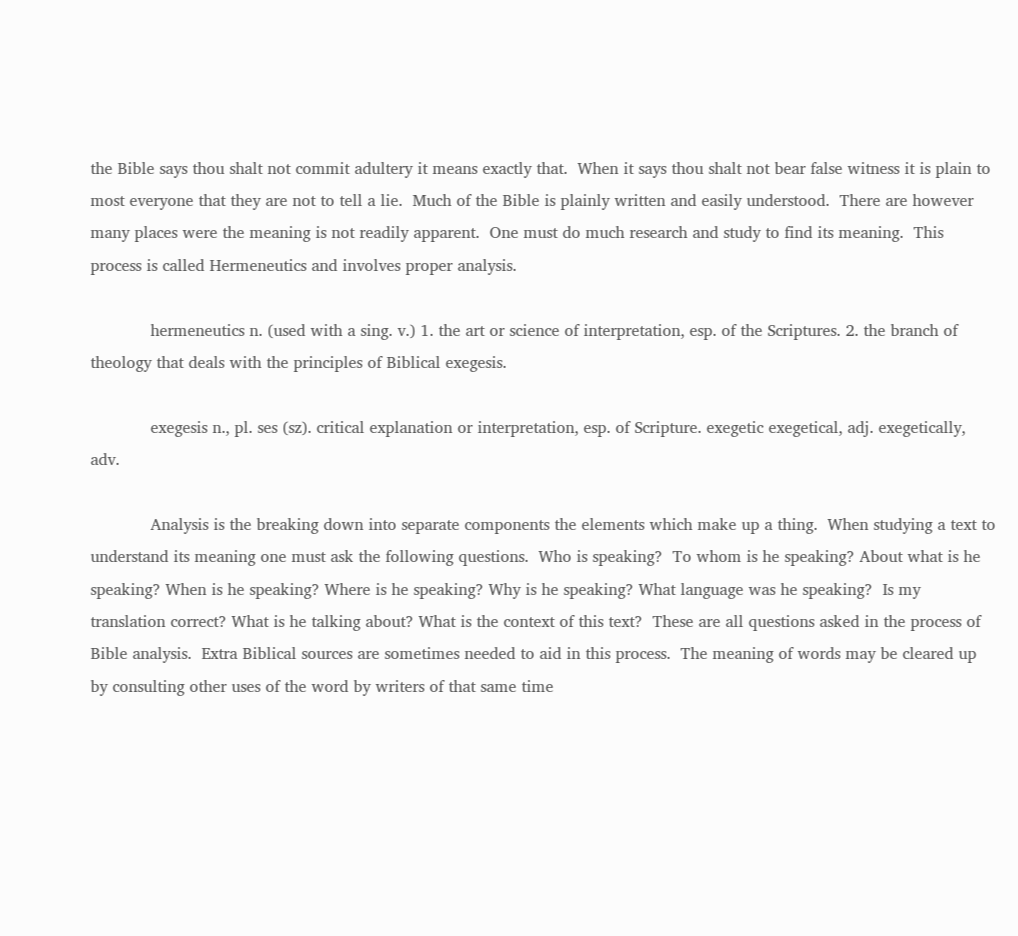the Bible says thou shalt not commit adultery it means exactly that.  When it says thou shalt not bear false witness it is plain to most everyone that they are not to tell a lie.  Much of the Bible is plainly written and easily understood.  There are however many places were the meaning is not readily apparent.  One must do much research and study to find its meaning.  This process is called Hermeneutics and involves proper analysis.

            hermeneutics n. (used with a sing. v.) 1. the art or science of interpretation, esp. of the Scriptures. 2. the branch of theology that deals with the principles of Biblical exegesis.

            exegesis n., pl. ses (sz). critical explanation or interpretation, esp. of Scripture. exegetic exegetical, adj. exegetically, adv.

            Analysis is the breaking down into separate components the elements which make up a thing.  When studying a text to understand its meaning one must ask the following questions.  Who is speaking?  To whom is he speaking? About what is he speaking? When is he speaking? Where is he speaking? Why is he speaking? What language was he speaking?  Is my translation correct? What is he talking about? What is the context of this text?  These are all questions asked in the process of Bible analysis.  Extra Biblical sources are sometimes needed to aid in this process.  The meaning of words may be cleared up by consulting other uses of the word by writers of that same time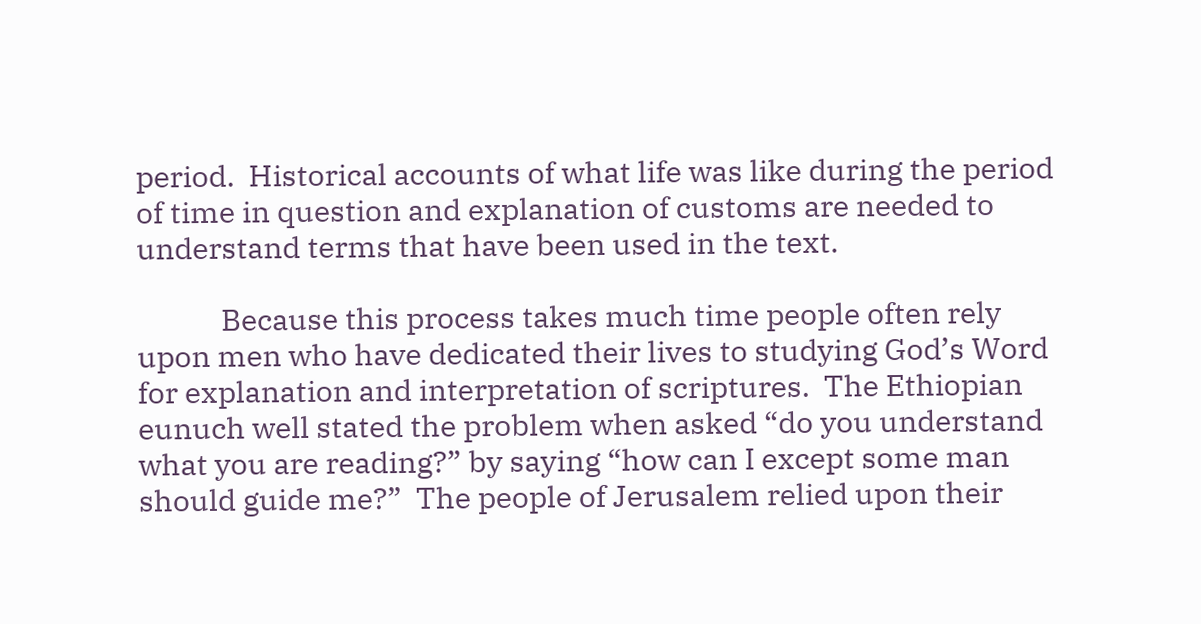period.  Historical accounts of what life was like during the period of time in question and explanation of customs are needed to understand terms that have been used in the text.

            Because this process takes much time people often rely upon men who have dedicated their lives to studying God’s Word for explanation and interpretation of scriptures.  The Ethiopian eunuch well stated the problem when asked “do you understand what you are reading?” by saying “how can I except some man should guide me?”  The people of Jerusalem relied upon their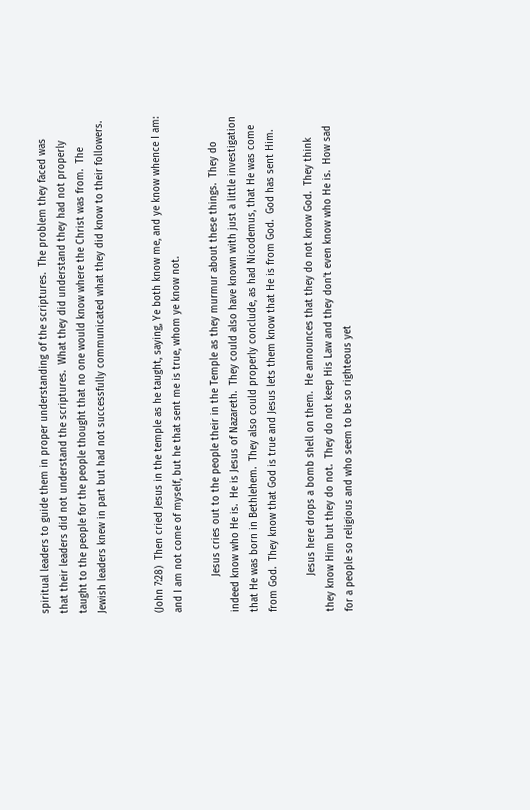spiritual leaders to guide them in proper understanding of the scriptures.  The problem they faced was that their leaders did not understand the scriptures.  What they did understand they had not properly taught to the people for the people thought that no one would know where the Christ was from.  The Jewish leaders knew in part but had not successfully communicated what they did know to their followers.


(John 7:28)  Then cried Jesus in the temple as he taught, saying, Ye both know me, and ye know whence I am: and I am not come of myself, but he that sent me is true, whom ye know not.

            Jesus cries out to the people their in the Temple as they murmur about these things.  They do indeed know who He is.  He is Jesus of Nazareth.  They could also have known with just a little investigation that He was born in Bethlehem.  They also could properly conclude, as had Nicodemus, that He was come from God.  They know that God is true and Jesus lets them know that He is from God.  God has sent Him.

            Jesus here drops a bomb shell on them.  He announces that they do not know God.  They think they know Him but they do not.  They do not keep His Law and they don’t even know who He is.  How sad for a people so religious and who seem to be so righteous yet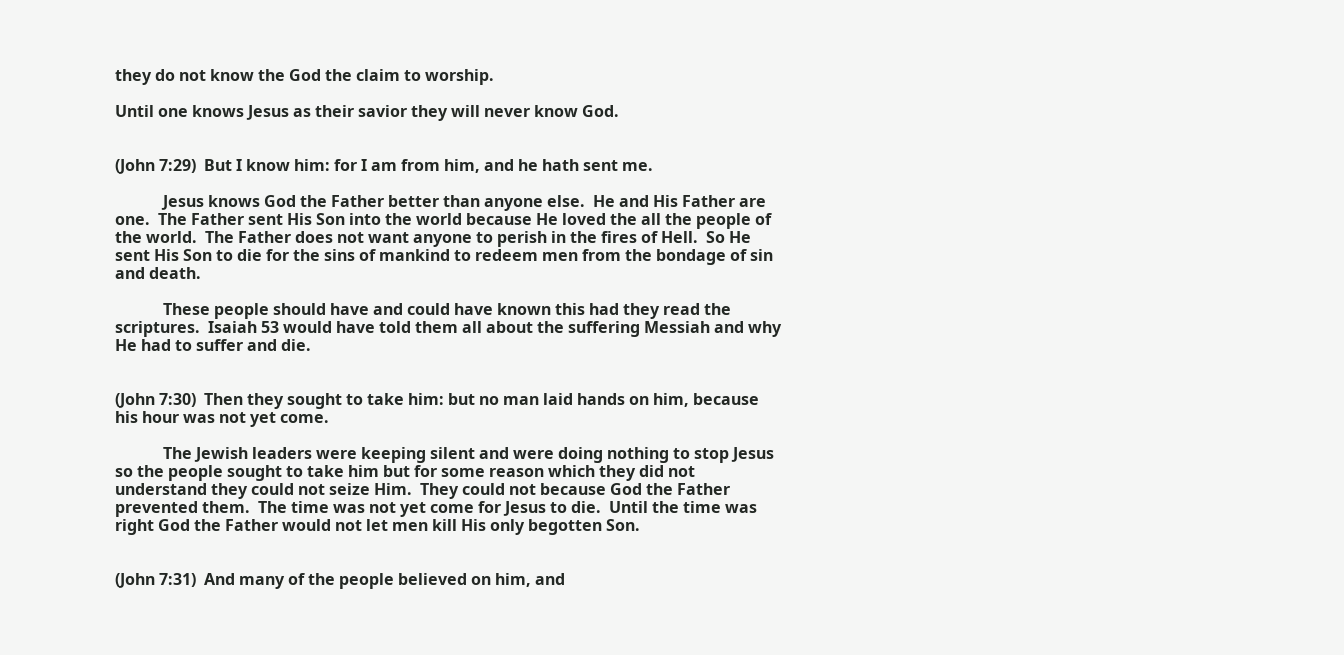they do not know the God the claim to worship.

Until one knows Jesus as their savior they will never know God.


(John 7:29)  But I know him: for I am from him, and he hath sent me.

            Jesus knows God the Father better than anyone else.  He and His Father are one.  The Father sent His Son into the world because He loved the all the people of the world.  The Father does not want anyone to perish in the fires of Hell.  So He sent His Son to die for the sins of mankind to redeem men from the bondage of sin and death.

            These people should have and could have known this had they read the scriptures.  Isaiah 53 would have told them all about the suffering Messiah and why He had to suffer and die.


(John 7:30)  Then they sought to take him: but no man laid hands on him, because his hour was not yet come.

            The Jewish leaders were keeping silent and were doing nothing to stop Jesus so the people sought to take him but for some reason which they did not understand they could not seize Him.  They could not because God the Father prevented them.  The time was not yet come for Jesus to die.  Until the time was right God the Father would not let men kill His only begotten Son.


(John 7:31)  And many of the people believed on him, and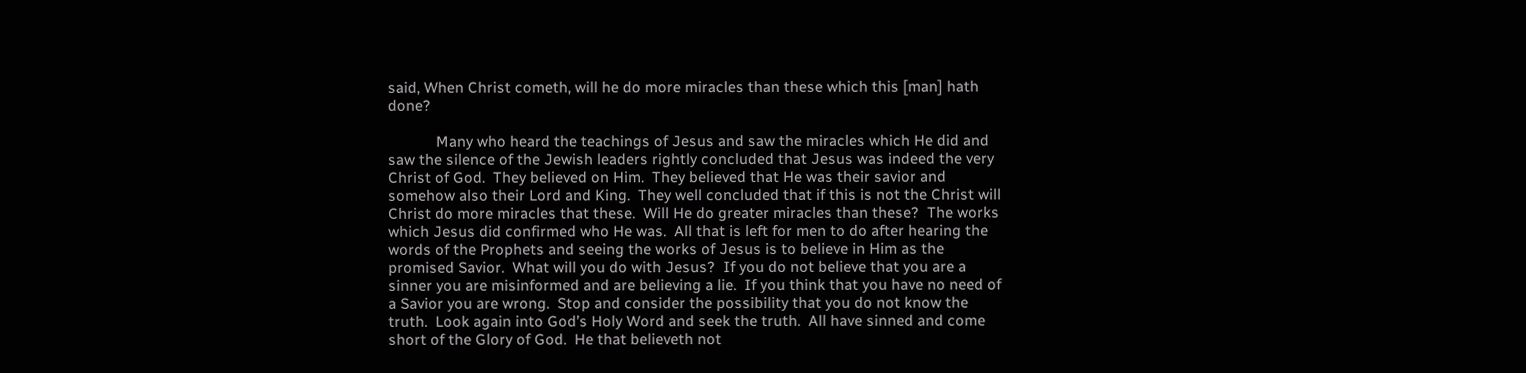said, When Christ cometh, will he do more miracles than these which this [man] hath done?

            Many who heard the teachings of Jesus and saw the miracles which He did and saw the silence of the Jewish leaders rightly concluded that Jesus was indeed the very Christ of God.  They believed on Him.  They believed that He was their savior and somehow also their Lord and King.  They well concluded that if this is not the Christ will Christ do more miracles that these.  Will He do greater miracles than these?  The works which Jesus did confirmed who He was.  All that is left for men to do after hearing the words of the Prophets and seeing the works of Jesus is to believe in Him as the promised Savior.  What will you do with Jesus?  If you do not believe that you are a sinner you are misinformed and are believing a lie.  If you think that you have no need of a Savior you are wrong.  Stop and consider the possibility that you do not know the truth.  Look again into God’s Holy Word and seek the truth.  All have sinned and come short of the Glory of God.  He that believeth not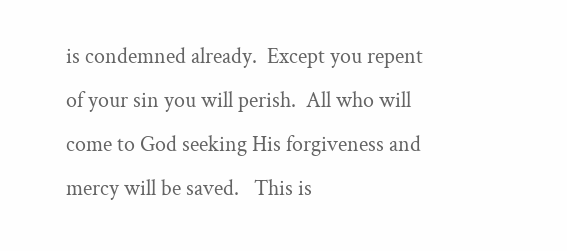is condemned already.  Except you repent of your sin you will perish.  All who will come to God seeking His forgiveness and mercy will be saved.   This is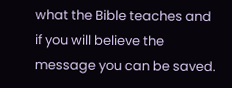what the Bible teaches and if you will believe the message you can be saved.